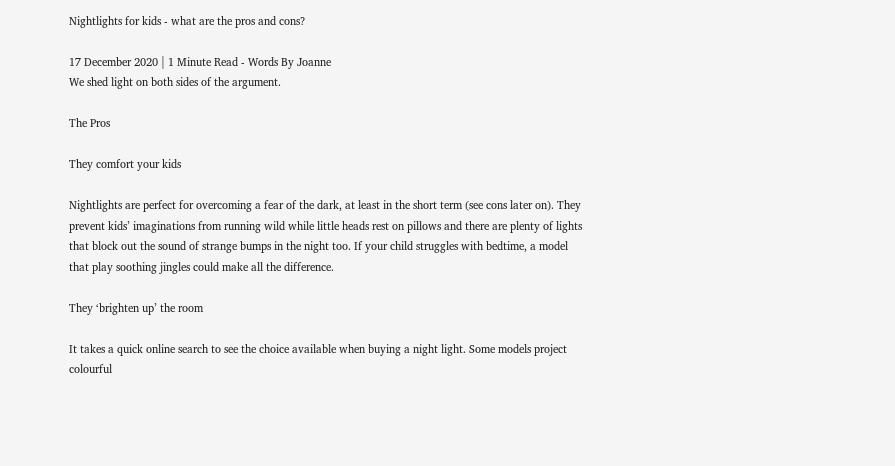Nightlights for kids - what are the pros and cons?

17 December 2020 | 1 Minute Read - Words By Joanne
We shed light on both sides of the argument.

The Pros

They comfort your kids

Nightlights are perfect for overcoming a fear of the dark, at least in the short term (see cons later on). They prevent kids’ imaginations from running wild while little heads rest on pillows and there are plenty of lights that block out the sound of strange bumps in the night too. If your child struggles with bedtime, a model that play soothing jingles could make all the difference.

They ‘brighten up’ the room

It takes a quick online search to see the choice available when buying a night light. Some models project colourful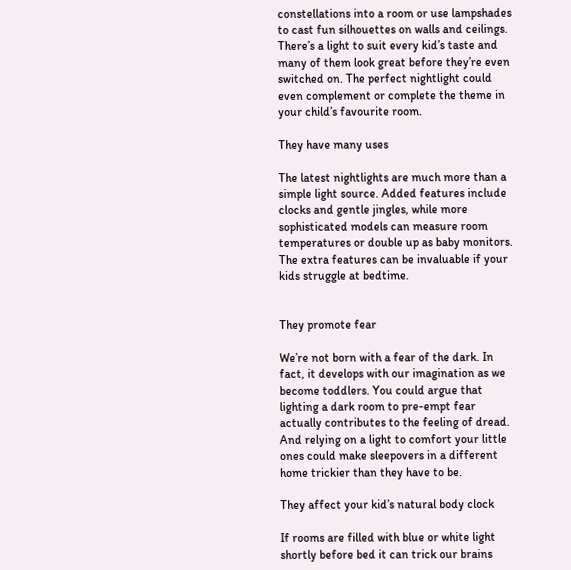constellations into a room or use lampshades to cast fun silhouettes on walls and ceilings. There’s a light to suit every kid’s taste and many of them look great before they’re even switched on. The perfect nightlight could even complement or complete the theme in your child’s favourite room.

They have many uses

The latest nightlights are much more than a simple light source. Added features include clocks and gentle jingles, while more sophisticated models can measure room temperatures or double up as baby monitors. The extra features can be invaluable if your kids struggle at bedtime.


They promote fear

We’re not born with a fear of the dark. In fact, it develops with our imagination as we become toddlers. You could argue that lighting a dark room to pre-empt fear actually contributes to the feeling of dread. And relying on a light to comfort your little ones could make sleepovers in a different home trickier than they have to be.

They affect your kid’s natural body clock

If rooms are filled with blue or white light shortly before bed it can trick our brains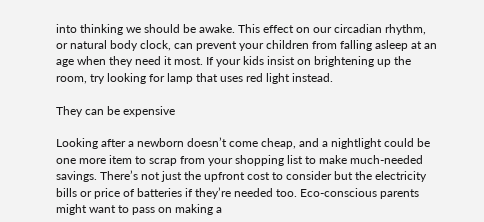into thinking we should be awake. This effect on our circadian rhythm, or natural body clock, can prevent your children from falling asleep at an age when they need it most. If your kids insist on brightening up the room, try looking for lamp that uses red light instead.

They can be expensive

Looking after a newborn doesn’t come cheap, and a nightlight could be one more item to scrap from your shopping list to make much-needed savings. There’s not just the upfront cost to consider but the electricity bills or price of batteries if they’re needed too. Eco-conscious parents might want to pass on making a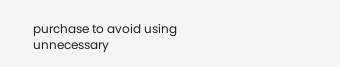purchase to avoid using unnecessary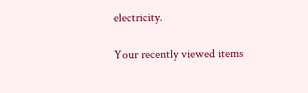electricity.

Your recently viewed items